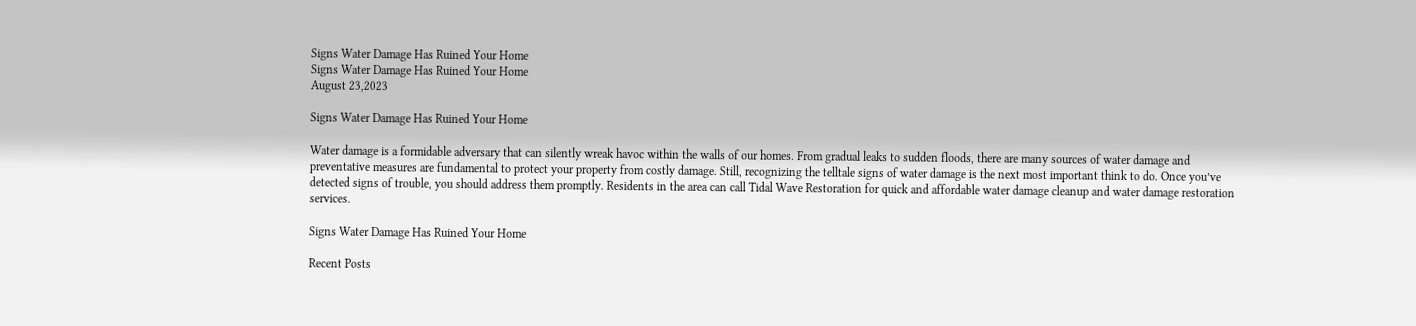Signs Water Damage Has Ruined Your Home
Signs Water Damage Has Ruined Your Home
August 23,2023

Signs Water Damage Has Ruined Your Home

Water damage is a formidable adversary that can silently wreak havoc within the walls of our homes. From gradual leaks to sudden floods, there are many sources of water damage and preventative measures are fundamental to protect your property from costly damage. Still, recognizing the telltale signs of water damage is the next most important think to do. Once you’ve detected signs of trouble, you should address them promptly. Residents in the area can call Tidal Wave Restoration for quick and affordable water damage cleanup and water damage restoration services.

Signs Water Damage Has Ruined Your Home

Recent Posts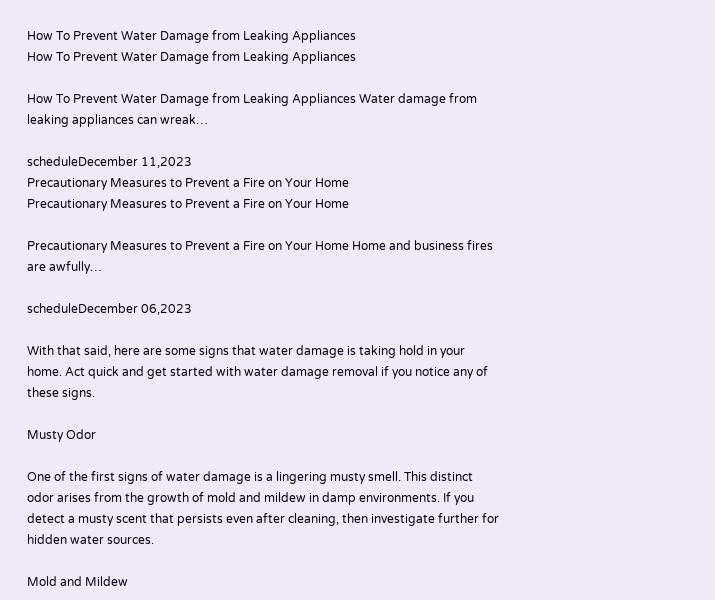How To Prevent Water Damage from Leaking Appliances
How To Prevent Water Damage from Leaking Appliances

How To Prevent Water Damage from Leaking Appliances Water damage from leaking appliances can wreak…

scheduleDecember 11,2023
Precautionary Measures to Prevent a Fire on Your Home
Precautionary Measures to Prevent a Fire on Your Home

Precautionary Measures to Prevent a Fire on Your Home Home and business fires are awfully…

scheduleDecember 06,2023

With that said, here are some signs that water damage is taking hold in your home. Act quick and get started with water damage removal if you notice any of these signs.

Musty Odor

One of the first signs of water damage is a lingering musty smell. This distinct odor arises from the growth of mold and mildew in damp environments. If you detect a musty scent that persists even after cleaning, then investigate further for hidden water sources.

Mold and Mildew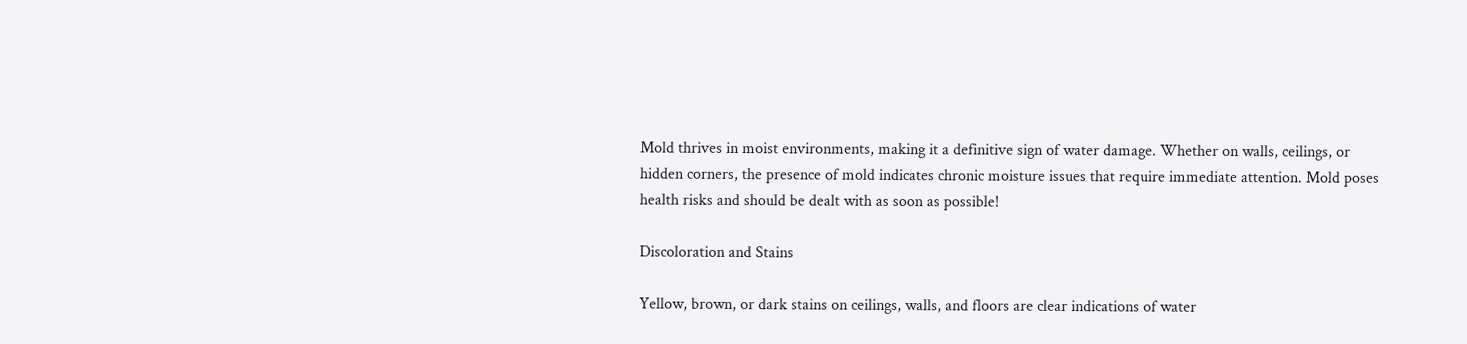Mold thrives in moist environments, making it a definitive sign of water damage. Whether on walls, ceilings, or hidden corners, the presence of mold indicates chronic moisture issues that require immediate attention. Mold poses health risks and should be dealt with as soon as possible!

Discoloration and Stains

Yellow, brown, or dark stains on ceilings, walls, and floors are clear indications of water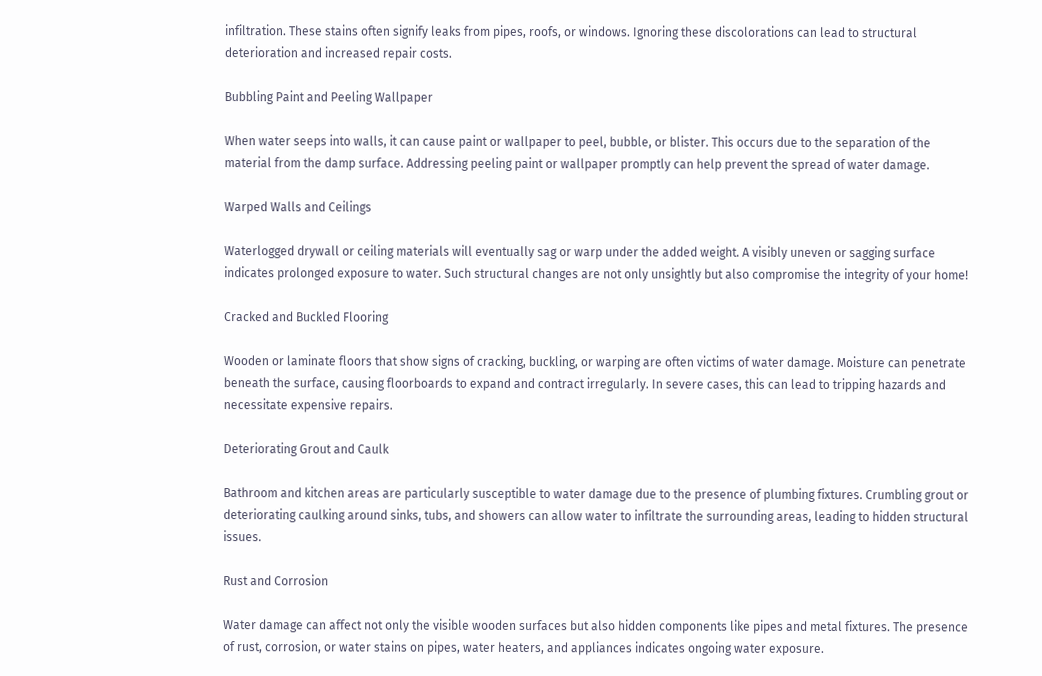infiltration. These stains often signify leaks from pipes, roofs, or windows. Ignoring these discolorations can lead to structural deterioration and increased repair costs.

Bubbling Paint and Peeling Wallpaper

When water seeps into walls, it can cause paint or wallpaper to peel, bubble, or blister. This occurs due to the separation of the material from the damp surface. Addressing peeling paint or wallpaper promptly can help prevent the spread of water damage.

Warped Walls and Ceilings

Waterlogged drywall or ceiling materials will eventually sag or warp under the added weight. A visibly uneven or sagging surface indicates prolonged exposure to water. Such structural changes are not only unsightly but also compromise the integrity of your home!

Cracked and Buckled Flooring

Wooden or laminate floors that show signs of cracking, buckling, or warping are often victims of water damage. Moisture can penetrate beneath the surface, causing floorboards to expand and contract irregularly. In severe cases, this can lead to tripping hazards and necessitate expensive repairs.

Deteriorating Grout and Caulk

Bathroom and kitchen areas are particularly susceptible to water damage due to the presence of plumbing fixtures. Crumbling grout or deteriorating caulking around sinks, tubs, and showers can allow water to infiltrate the surrounding areas, leading to hidden structural issues.

Rust and Corrosion

Water damage can affect not only the visible wooden surfaces but also hidden components like pipes and metal fixtures. The presence of rust, corrosion, or water stains on pipes, water heaters, and appliances indicates ongoing water exposure.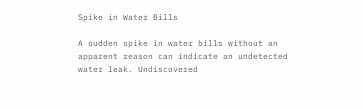Spike in Water Bills

A sudden spike in water bills without an apparent reason can indicate an undetected water leak. Undiscovered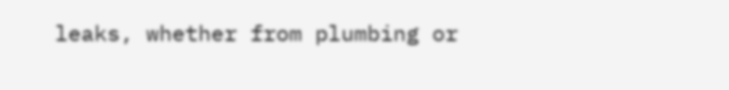leaks, whether from plumbing or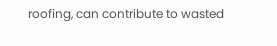roofing, can contribute to wasted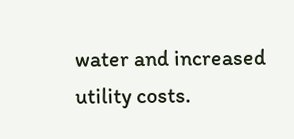water and increased utility costs.